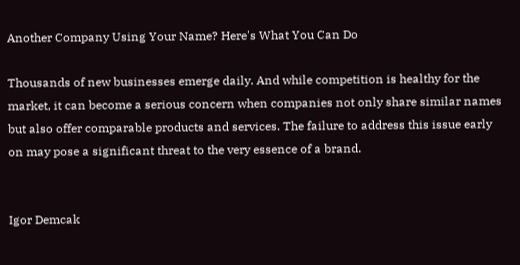Another Company Using Your Name? Here's What You Can Do

Thousands of new businesses emerge daily. And while competition is healthy for the market, it can become a serious concern when companies not only share similar names but also offer comparable products and services. The failure to address this issue early on may pose a significant threat to the very essence of a brand.


Igor Demcak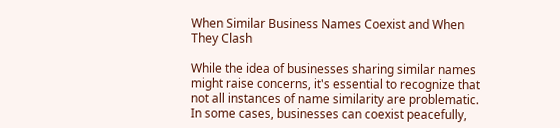When Similar Business Names Coexist and When They Clash

While the idea of businesses sharing similar names might raise concerns, it's essential to recognize that not all instances of name similarity are problematic. In some cases, businesses can coexist peacefully,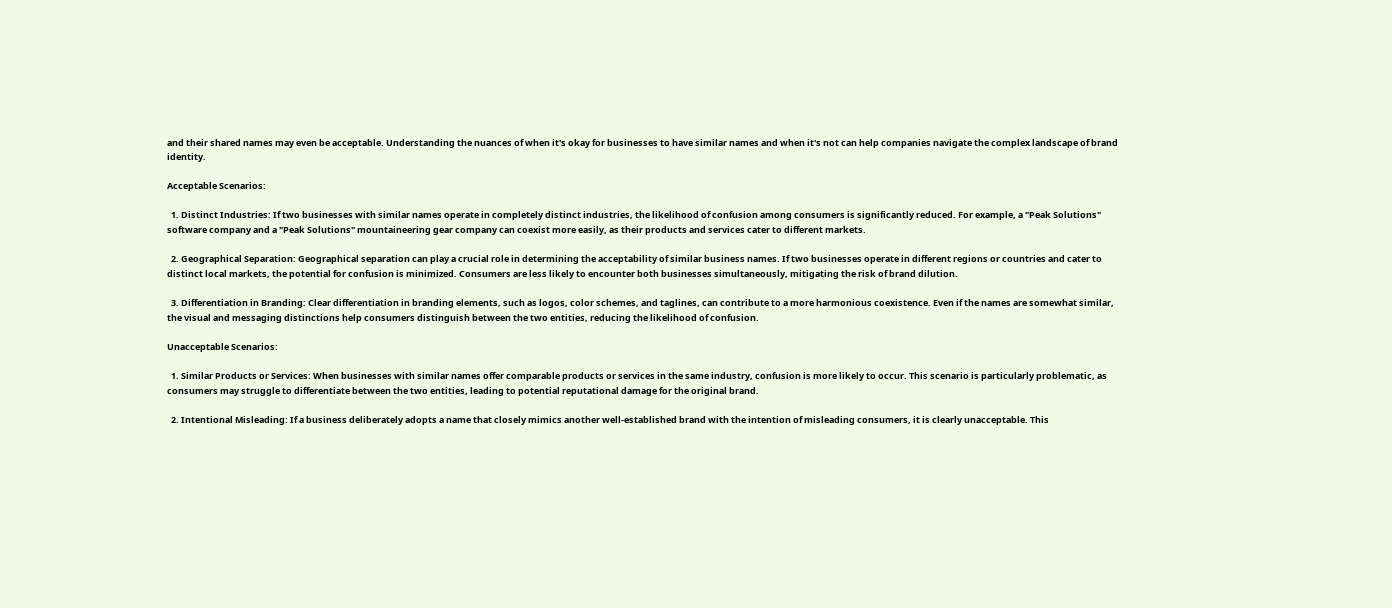and their shared names may even be acceptable. Understanding the nuances of when it's okay for businesses to have similar names and when it's not can help companies navigate the complex landscape of brand identity.

Acceptable Scenarios:

  1. Distinct Industries: If two businesses with similar names operate in completely distinct industries, the likelihood of confusion among consumers is significantly reduced. For example, a "Peak Solutions" software company and a "Peak Solutions" mountaineering gear company can coexist more easily, as their products and services cater to different markets.

  2. Geographical Separation: Geographical separation can play a crucial role in determining the acceptability of similar business names. If two businesses operate in different regions or countries and cater to distinct local markets, the potential for confusion is minimized. Consumers are less likely to encounter both businesses simultaneously, mitigating the risk of brand dilution.

  3. Differentiation in Branding: Clear differentiation in branding elements, such as logos, color schemes, and taglines, can contribute to a more harmonious coexistence. Even if the names are somewhat similar, the visual and messaging distinctions help consumers distinguish between the two entities, reducing the likelihood of confusion.

Unacceptable Scenarios:

  1. Similar Products or Services: When businesses with similar names offer comparable products or services in the same industry, confusion is more likely to occur. This scenario is particularly problematic, as consumers may struggle to differentiate between the two entities, leading to potential reputational damage for the original brand.

  2. Intentional Misleading: If a business deliberately adopts a name that closely mimics another well-established brand with the intention of misleading consumers, it is clearly unacceptable. This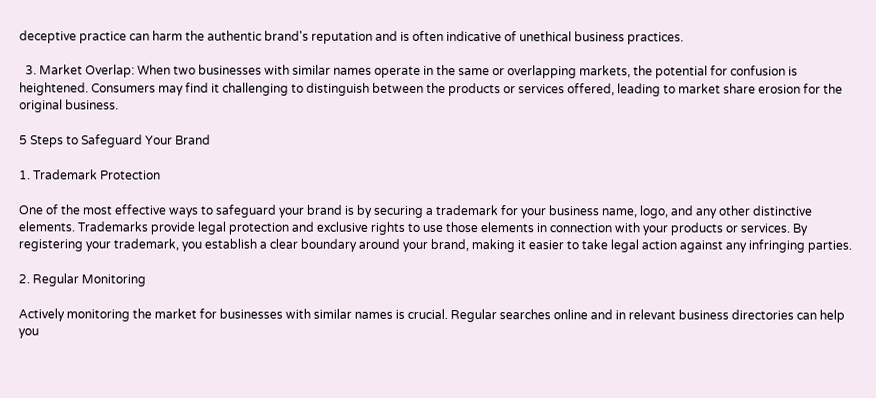deceptive practice can harm the authentic brand's reputation and is often indicative of unethical business practices.

  3. Market Overlap: When two businesses with similar names operate in the same or overlapping markets, the potential for confusion is heightened. Consumers may find it challenging to distinguish between the products or services offered, leading to market share erosion for the original business.

5 Steps to Safeguard Your Brand

1. Trademark Protection

One of the most effective ways to safeguard your brand is by securing a trademark for your business name, logo, and any other distinctive elements. Trademarks provide legal protection and exclusive rights to use those elements in connection with your products or services. By registering your trademark, you establish a clear boundary around your brand, making it easier to take legal action against any infringing parties.

2. Regular Monitoring

Actively monitoring the market for businesses with similar names is crucial. Regular searches online and in relevant business directories can help you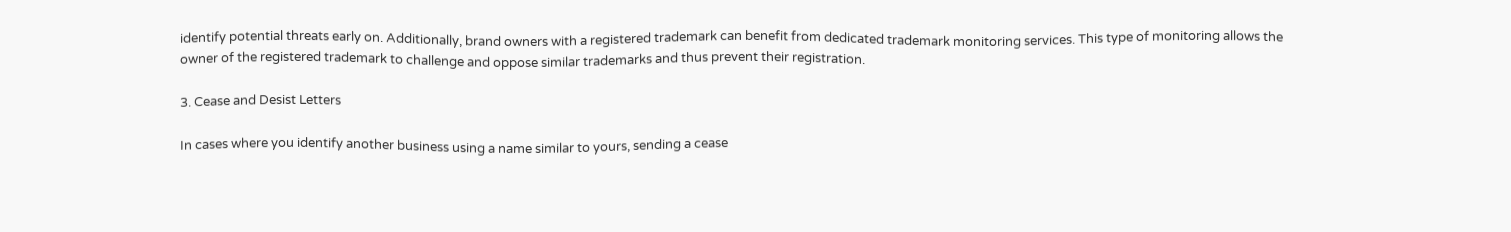identify potential threats early on. Additionally, brand owners with a registered trademark can benefit from dedicated trademark monitoring services. This type of monitoring allows the owner of the registered trademark to challenge and oppose similar trademarks and thus prevent their registration.

3. Cease and Desist Letters

In cases where you identify another business using a name similar to yours, sending a cease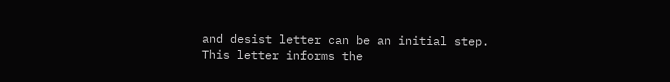and desist letter can be an initial step. This letter informs the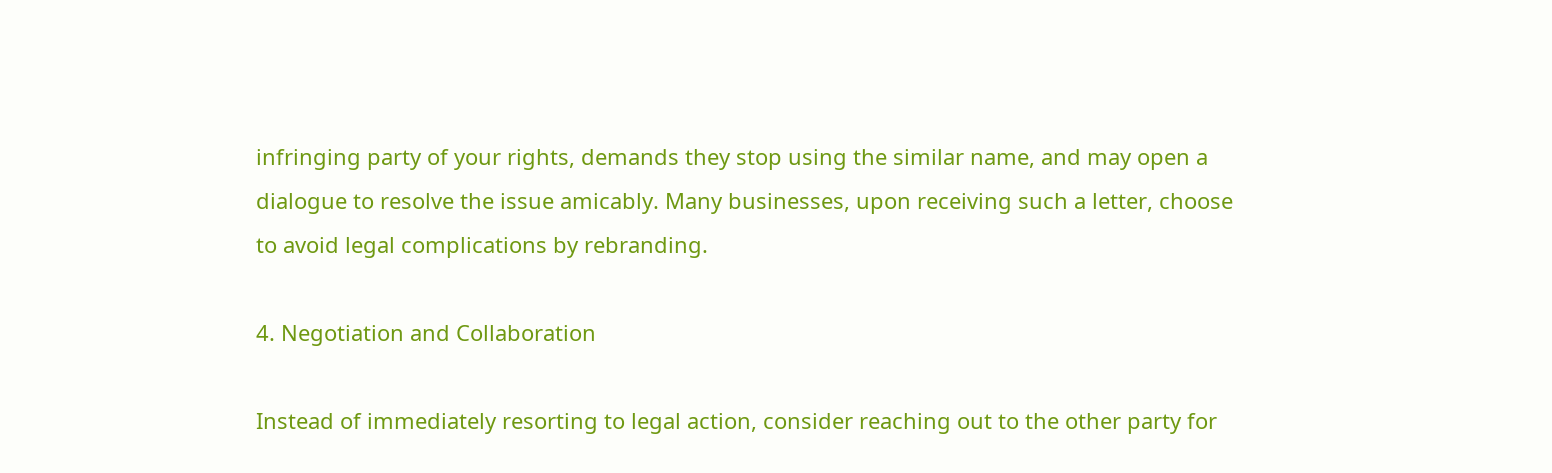infringing party of your rights, demands they stop using the similar name, and may open a dialogue to resolve the issue amicably. Many businesses, upon receiving such a letter, choose to avoid legal complications by rebranding.

4. Negotiation and Collaboration

Instead of immediately resorting to legal action, consider reaching out to the other party for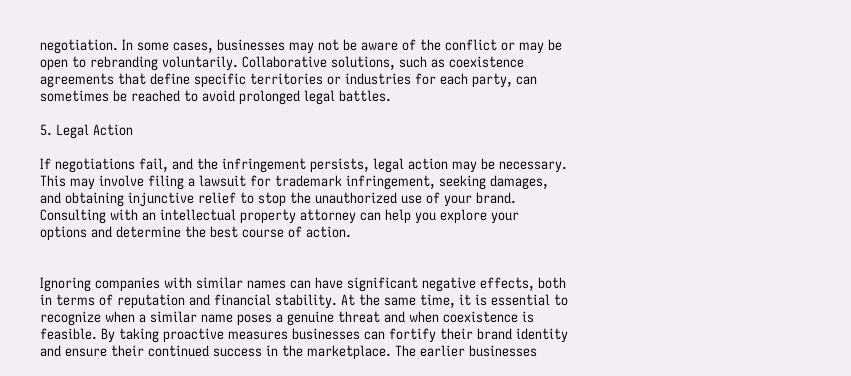negotiation. In some cases, businesses may not be aware of the conflict or may be open to rebranding voluntarily. Collaborative solutions, such as coexistence agreements that define specific territories or industries for each party, can sometimes be reached to avoid prolonged legal battles.

5. Legal Action

If negotiations fail, and the infringement persists, legal action may be necessary. This may involve filing a lawsuit for trademark infringement, seeking damages, and obtaining injunctive relief to stop the unauthorized use of your brand. Consulting with an intellectual property attorney can help you explore your options and determine the best course of action.


Ignoring companies with similar names can have significant negative effects, both in terms of reputation and financial stability. At the same time, it is essential to recognize when a similar name poses a genuine threat and when coexistence is feasible. By taking proactive measures businesses can fortify their brand identity and ensure their continued success in the marketplace. The earlier businesses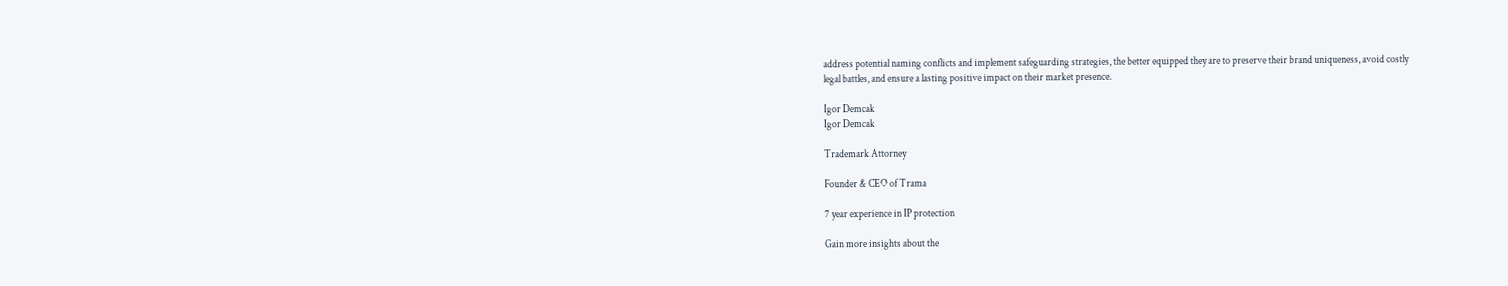address potential naming conflicts and implement safeguarding strategies, the better equipped they are to preserve their brand uniqueness, avoid costly legal battles, and ensure a lasting positive impact on their market presence.

Igor Demcak
Igor Demcak

Trademark Attorney

Founder & CEO of Trama

7 year experience in IP protection

Gain more insights about the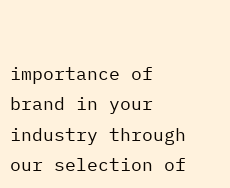importance of brand in your industry through our selection of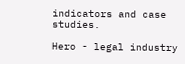indicators and case studies.

Hero - legal industry